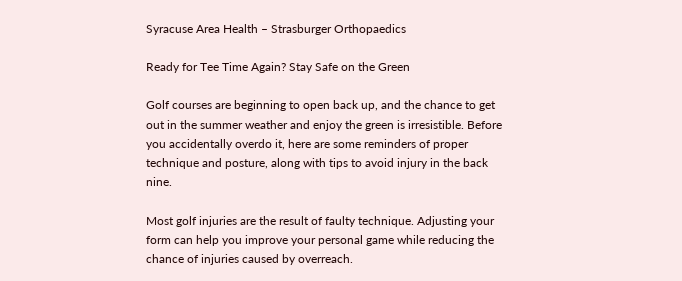Syracuse Area Health – Strasburger Orthopaedics

Ready for Tee Time Again? Stay Safe on the Green

Golf courses are beginning to open back up, and the chance to get out in the summer weather and enjoy the green is irresistible. Before you accidentally overdo it, here are some reminders of proper technique and posture, along with tips to avoid injury in the back nine.

Most golf injuries are the result of faulty technique. Adjusting your form can help you improve your personal game while reducing the chance of injuries caused by overreach.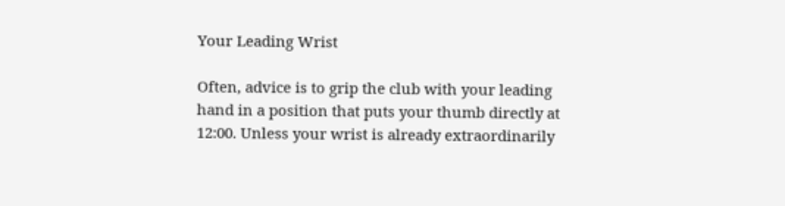Your Leading Wrist

Often, advice is to grip the club with your leading hand in a position that puts your thumb directly at 12:00. Unless your wrist is already extraordinarily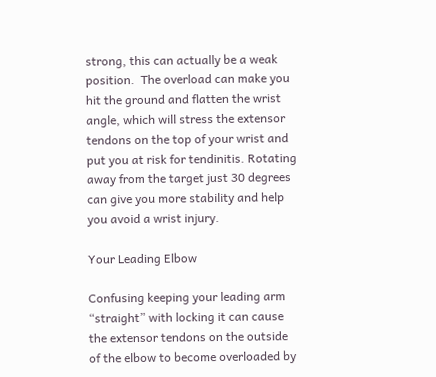strong, this can actually be a weak position.  The overload can make you hit the ground and flatten the wrist angle, which will stress the extensor tendons on the top of your wrist and put you at risk for tendinitis. Rotating away from the target just 30 degrees can give you more stability and help you avoid a wrist injury.

Your Leading Elbow

Confusing keeping your leading arm “straight” with locking it can cause the extensor tendons on the outside of the elbow to become overloaded by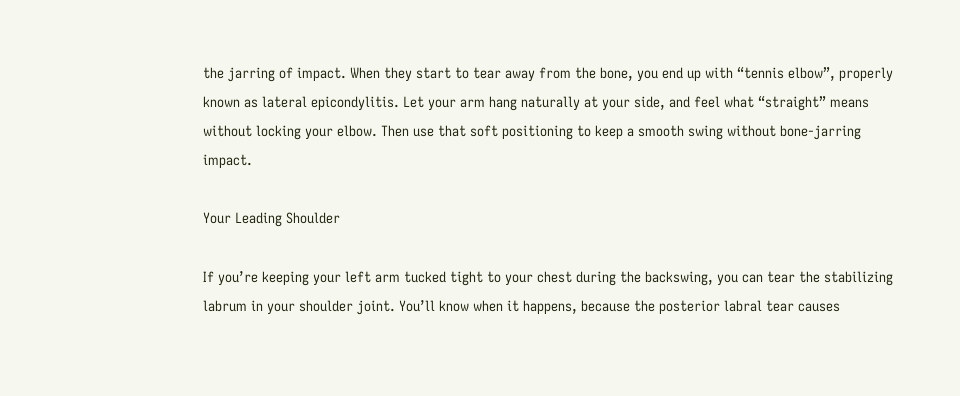the jarring of impact. When they start to tear away from the bone, you end up with “tennis elbow”, properly known as lateral epicondylitis. Let your arm hang naturally at your side, and feel what “straight” means without locking your elbow. Then use that soft positioning to keep a smooth swing without bone-jarring impact.

Your Leading Shoulder

If you’re keeping your left arm tucked tight to your chest during the backswing, you can tear the stabilizing labrum in your shoulder joint. You’ll know when it happens, because the posterior labral tear causes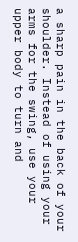a sharp pain in the back of your shoulder. Instead of using your arms for the swing, use your upper body to turn and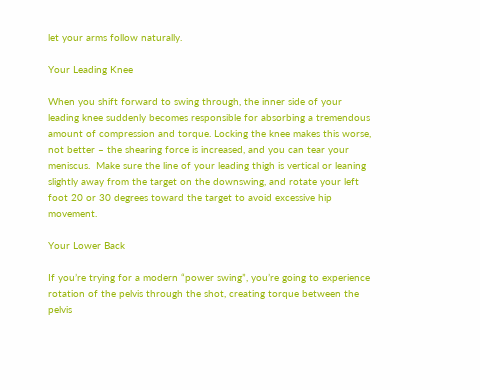let your arms follow naturally.

Your Leading Knee

When you shift forward to swing through, the inner side of your leading knee suddenly becomes responsible for absorbing a tremendous amount of compression and torque. Locking the knee makes this worse, not better – the shearing force is increased, and you can tear your meniscus.  Make sure the line of your leading thigh is vertical or leaning slightly away from the target on the downswing, and rotate your left foot 20 or 30 degrees toward the target to avoid excessive hip movement.

Your Lower Back

If you’re trying for a modern “power swing”, you’re going to experience rotation of the pelvis through the shot, creating torque between the pelvis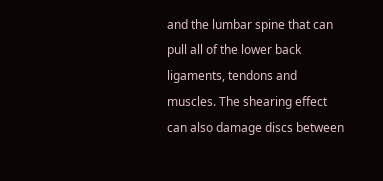and the lumbar spine that can pull all of the lower back ligaments, tendons and muscles. The shearing effect can also damage discs between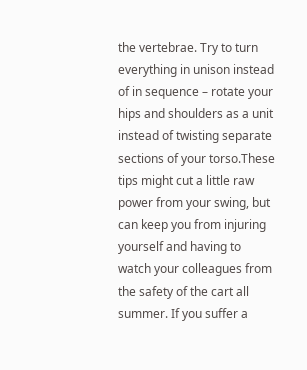the vertebrae. Try to turn everything in unison instead of in sequence – rotate your hips and shoulders as a unit instead of twisting separate sections of your torso.These tips might cut a little raw power from your swing, but can keep you from injuring yourself and having to watch your colleagues from the safety of the cart all summer. If you suffer a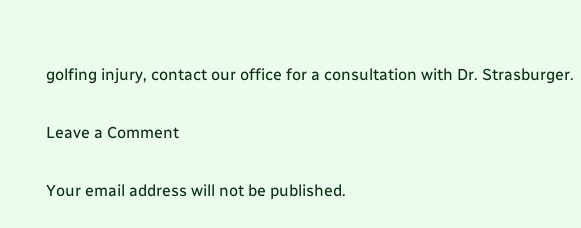golfing injury, contact our office for a consultation with Dr. Strasburger.

Leave a Comment

Your email address will not be published.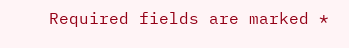Required fields are marked *